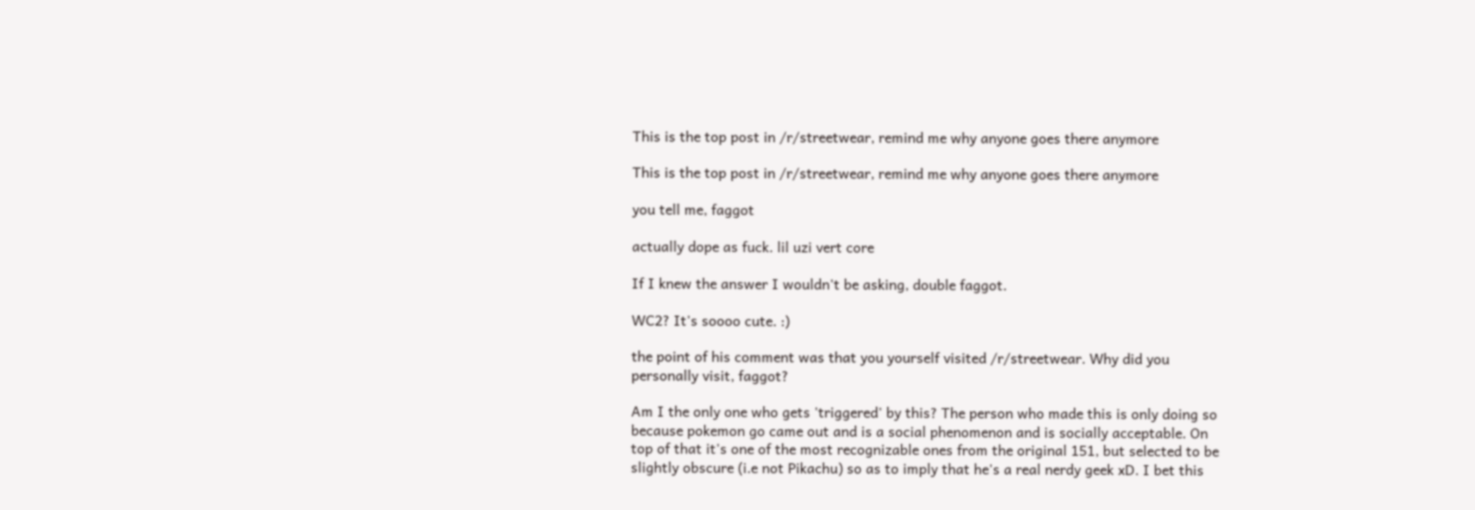This is the top post in /r/streetwear, remind me why anyone goes there anymore

This is the top post in /r/streetwear, remind me why anyone goes there anymore

you tell me, faggot

actually dope as fuck. lil uzi vert core

If I knew the answer I wouldn't be asking, double faggot.

WC2? It's soooo cute. :)

the point of his comment was that you yourself visited /r/streetwear. Why did you personally visit, faggot?

Am I the only one who gets 'triggered' by this? The person who made this is only doing so because pokemon go came out and is a social phenomenon and is socially acceptable. On top of that it's one of the most recognizable ones from the original 151, but selected to be slightly obscure (i.e not Pikachu) so as to imply that he's a real nerdy geek xD. I bet this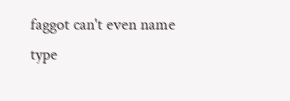faggot can't even name type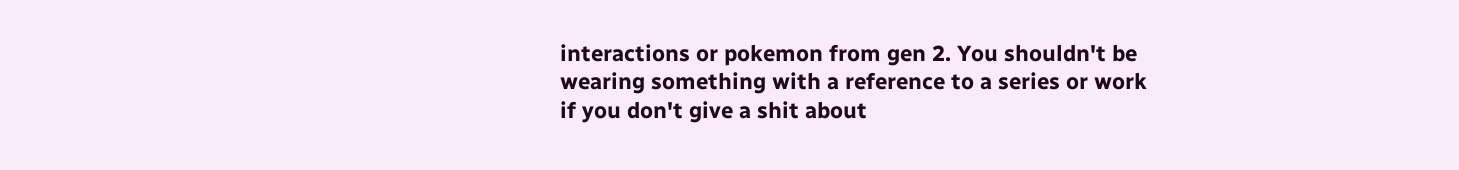interactions or pokemon from gen 2. You shouldn't be wearing something with a reference to a series or work if you don't give a shit about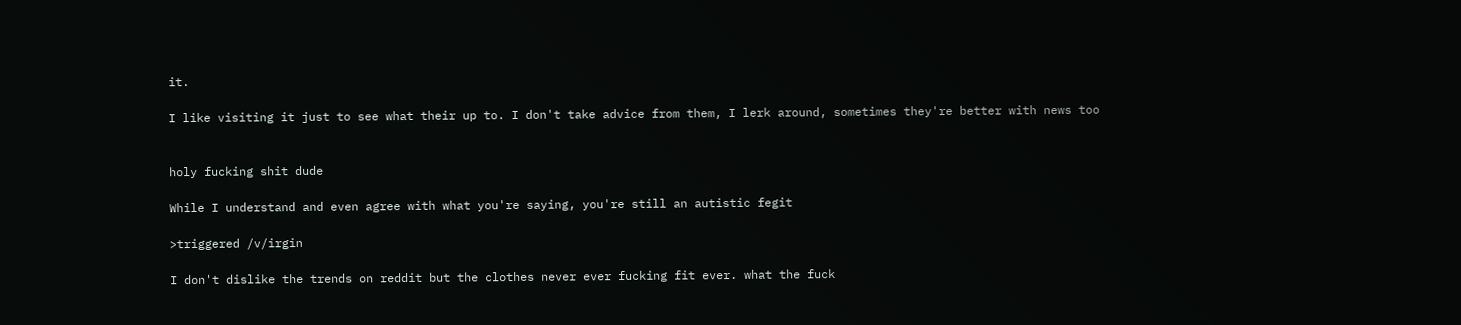it.

I like visiting it just to see what their up to. I don't take advice from them, I lerk around, sometimes they're better with news too


holy fucking shit dude

While I understand and even agree with what you're saying, you're still an autistic fegit

>triggered /v/irgin

I don't dislike the trends on reddit but the clothes never ever fucking fit ever. what the fuck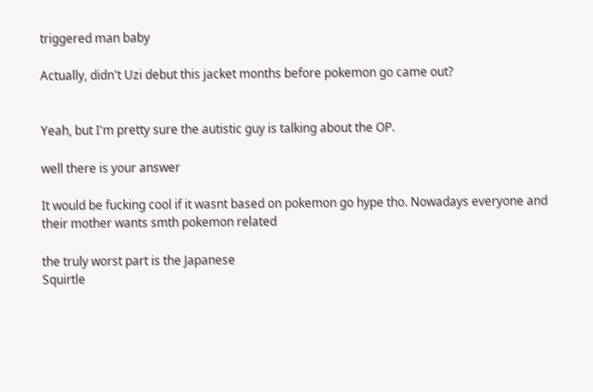triggered man baby

Actually, didn't Uzi debut this jacket months before pokemon go came out?


Yeah, but I'm pretty sure the autistic guy is talking about the OP.

well there is your answer

It would be fucking cool if it wasnt based on pokemon go hype tho. Nowadays everyone and their mother wants smth pokemon related

the truly worst part is the Japanese
Squirtle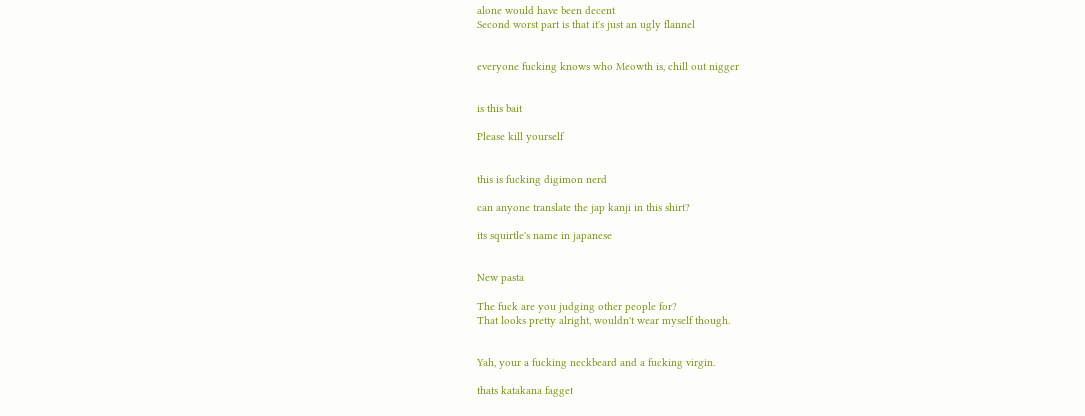alone would have been decent
Second worst part is that it's just an ugly flannel


everyone fucking knows who Meowth is, chill out nigger


is this bait

Please kill yourself


this is fucking digimon nerd

can anyone translate the jap kanji in this shirt?

its squirtle's name in japanese


New pasta

The fuck are you judging other people for?
That looks pretty alright, wouldn't wear myself though.


Yah, your a fucking neckbeard and a fucking virgin.

thats katakana fagget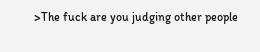>The fuck are you judging other people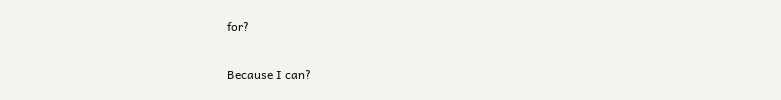for?

Because I can?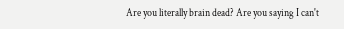Are you literally brain dead? Are you saying I can't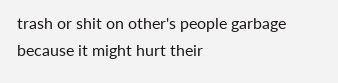trash or shit on other's people garbage because it might hurt their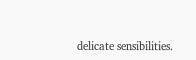delicate sensibilities.